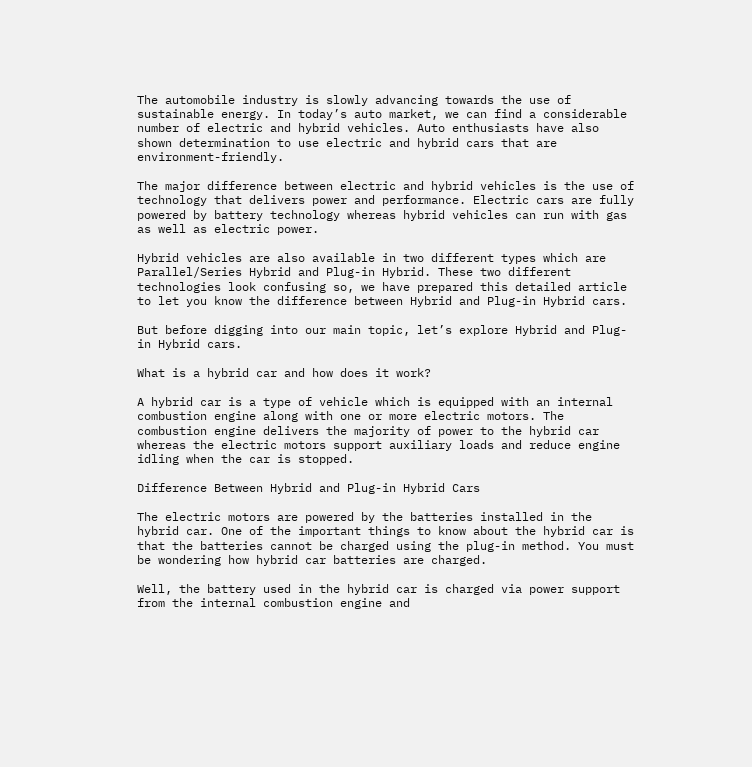The automobile industry is slowly advancing towards the use of sustainable energy. In today’s auto market, we can find a considerable number of electric and hybrid vehicles. Auto enthusiasts have also shown determination to use electric and hybrid cars that are environment-friendly.

The major difference between electric and hybrid vehicles is the use of technology that delivers power and performance. Electric cars are fully powered by battery technology whereas hybrid vehicles can run with gas as well as electric power.

Hybrid vehicles are also available in two different types which are Parallel/Series Hybrid and Plug-in Hybrid. These two different technologies look confusing so, we have prepared this detailed article to let you know the difference between Hybrid and Plug-in Hybrid cars.

But before digging into our main topic, let’s explore Hybrid and Plug-in Hybrid cars.

What is a hybrid car and how does it work?

A hybrid car is a type of vehicle which is equipped with an internal combustion engine along with one or more electric motors. The combustion engine delivers the majority of power to the hybrid car whereas the electric motors support auxiliary loads and reduce engine idling when the car is stopped.

Difference Between Hybrid and Plug-in Hybrid Cars

The electric motors are powered by the batteries installed in the hybrid car. One of the important things to know about the hybrid car is that the batteries cannot be charged using the plug-in method. You must be wondering how hybrid car batteries are charged.

Well, the battery used in the hybrid car is charged via power support from the internal combustion engine and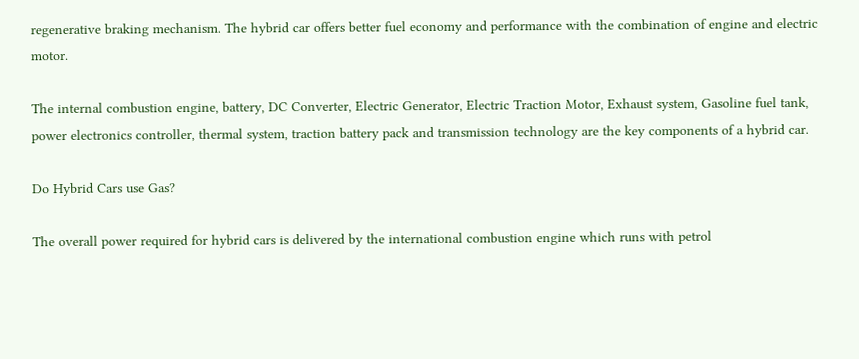regenerative braking mechanism. The hybrid car offers better fuel economy and performance with the combination of engine and electric motor.

The internal combustion engine, battery, DC Converter, Electric Generator, Electric Traction Motor, Exhaust system, Gasoline fuel tank, power electronics controller, thermal system, traction battery pack and transmission technology are the key components of a hybrid car.

Do Hybrid Cars use Gas?

The overall power required for hybrid cars is delivered by the international combustion engine which runs with petrol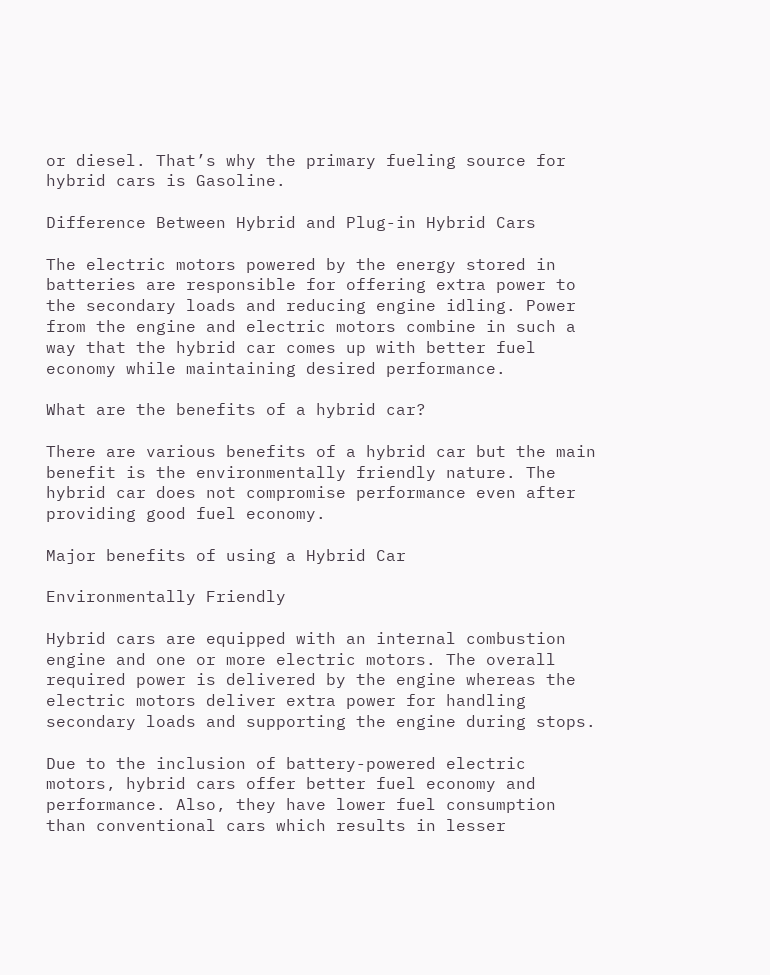or diesel. That’s why the primary fueling source for hybrid cars is Gasoline.

Difference Between Hybrid and Plug-in Hybrid Cars

The electric motors powered by the energy stored in batteries are responsible for offering extra power to the secondary loads and reducing engine idling. Power from the engine and electric motors combine in such a way that the hybrid car comes up with better fuel economy while maintaining desired performance.

What are the benefits of a hybrid car?

There are various benefits of a hybrid car but the main benefit is the environmentally friendly nature. The hybrid car does not compromise performance even after providing good fuel economy.

Major benefits of using a Hybrid Car

Environmentally Friendly

Hybrid cars are equipped with an internal combustion engine and one or more electric motors. The overall required power is delivered by the engine whereas the electric motors deliver extra power for handling secondary loads and supporting the engine during stops.

Due to the inclusion of battery-powered electric motors, hybrid cars offer better fuel economy and performance. Also, they have lower fuel consumption than conventional cars which results in lesser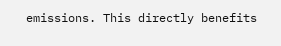emissions. This directly benefits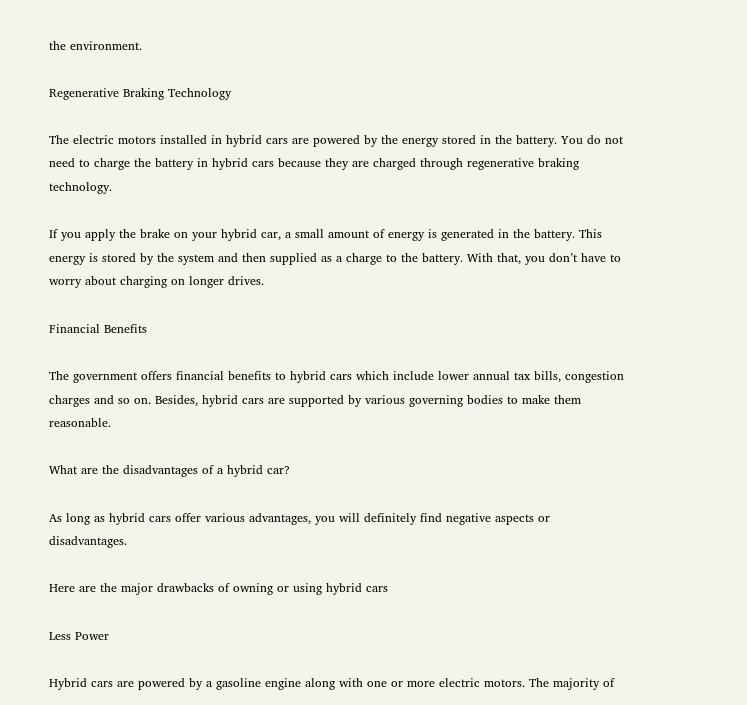the environment.

Regenerative Braking Technology

The electric motors installed in hybrid cars are powered by the energy stored in the battery. You do not need to charge the battery in hybrid cars because they are charged through regenerative braking technology.

If you apply the brake on your hybrid car, a small amount of energy is generated in the battery. This energy is stored by the system and then supplied as a charge to the battery. With that, you don’t have to worry about charging on longer drives.

Financial Benefits

The government offers financial benefits to hybrid cars which include lower annual tax bills, congestion charges and so on. Besides, hybrid cars are supported by various governing bodies to make them reasonable.

What are the disadvantages of a hybrid car?

As long as hybrid cars offer various advantages, you will definitely find negative aspects or disadvantages.

Here are the major drawbacks of owning or using hybrid cars

Less Power

Hybrid cars are powered by a gasoline engine along with one or more electric motors. The majority of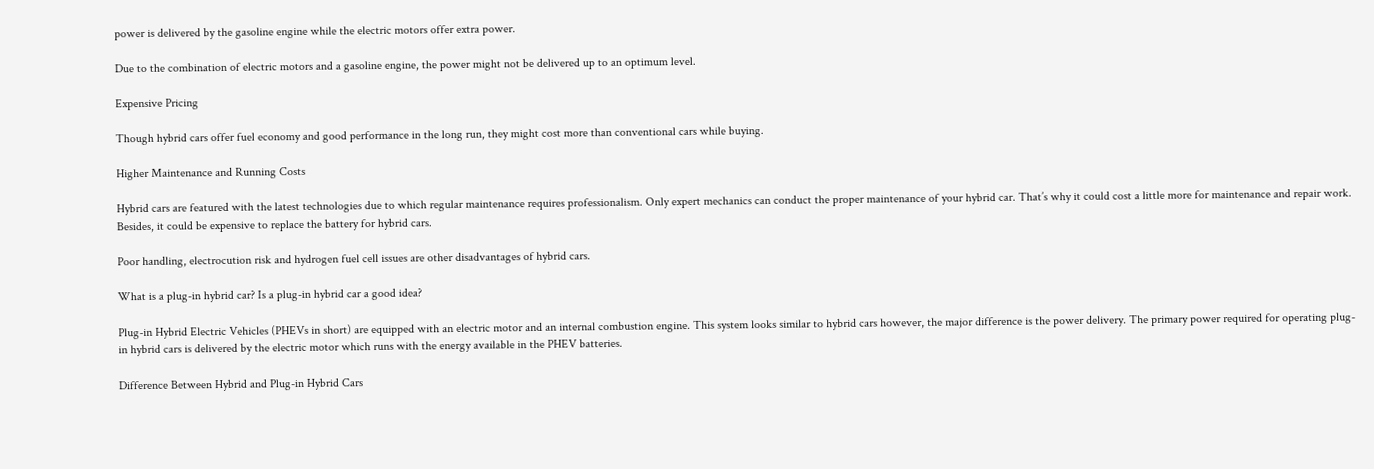power is delivered by the gasoline engine while the electric motors offer extra power.

Due to the combination of electric motors and a gasoline engine, the power might not be delivered up to an optimum level.

Expensive Pricing

Though hybrid cars offer fuel economy and good performance in the long run, they might cost more than conventional cars while buying.

Higher Maintenance and Running Costs

Hybrid cars are featured with the latest technologies due to which regular maintenance requires professionalism. Only expert mechanics can conduct the proper maintenance of your hybrid car. That’s why it could cost a little more for maintenance and repair work. Besides, it could be expensive to replace the battery for hybrid cars.

Poor handling, electrocution risk and hydrogen fuel cell issues are other disadvantages of hybrid cars.

What is a plug-in hybrid car? Is a plug-in hybrid car a good idea?

Plug-in Hybrid Electric Vehicles (PHEVs in short) are equipped with an electric motor and an internal combustion engine. This system looks similar to hybrid cars however, the major difference is the power delivery. The primary power required for operating plug-in hybrid cars is delivered by the electric motor which runs with the energy available in the PHEV batteries.

Difference Between Hybrid and Plug-in Hybrid Cars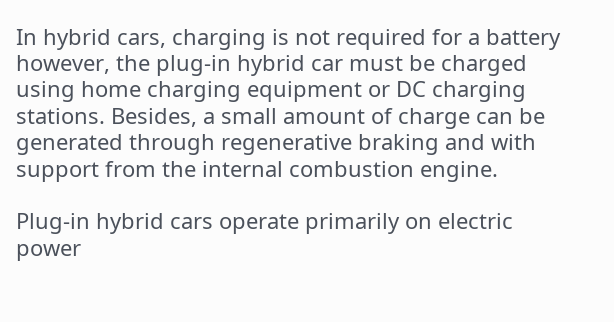In hybrid cars, charging is not required for a battery however, the plug-in hybrid car must be charged using home charging equipment or DC charging stations. Besides, a small amount of charge can be generated through regenerative braking and with support from the internal combustion engine.

Plug-in hybrid cars operate primarily on electric power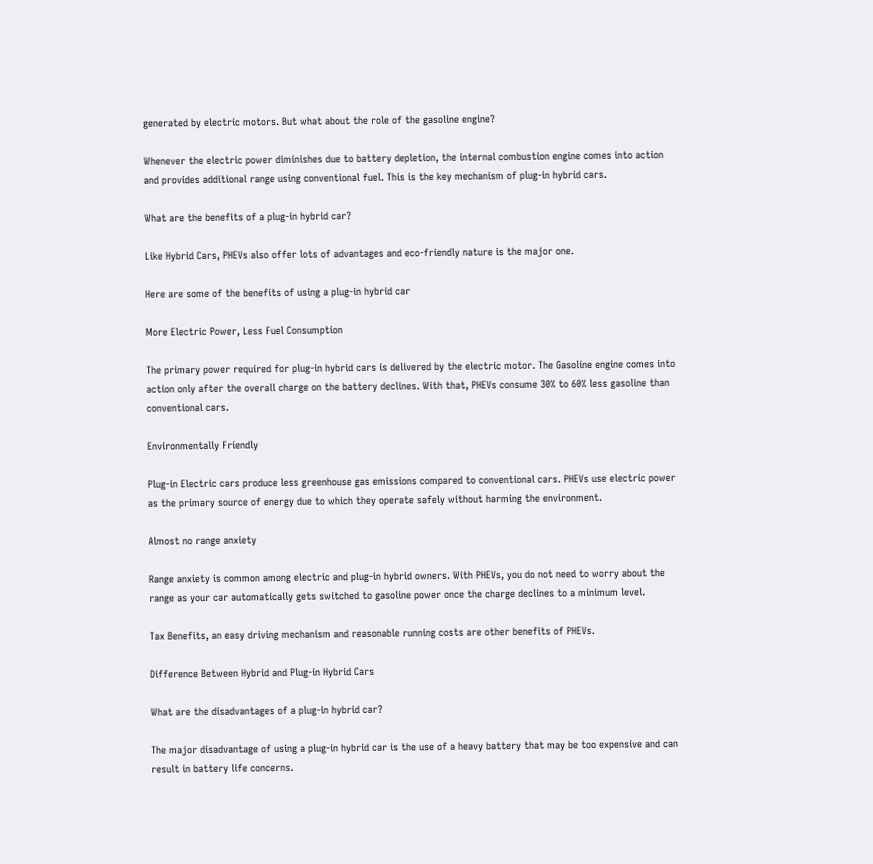generated by electric motors. But what about the role of the gasoline engine?

Whenever the electric power diminishes due to battery depletion, the internal combustion engine comes into action and provides additional range using conventional fuel. This is the key mechanism of plug-in hybrid cars.

What are the benefits of a plug-in hybrid car?

Like Hybrid Cars, PHEVs also offer lots of advantages and eco-friendly nature is the major one.

Here are some of the benefits of using a plug-in hybrid car

More Electric Power, Less Fuel Consumption

The primary power required for plug-in hybrid cars is delivered by the electric motor. The Gasoline engine comes into action only after the overall charge on the battery declines. With that, PHEVs consume 30% to 60% less gasoline than conventional cars.

Environmentally Friendly

Plug-in Electric cars produce less greenhouse gas emissions compared to conventional cars. PHEVs use electric power as the primary source of energy due to which they operate safely without harming the environment.

Almost no range anxiety

Range anxiety is common among electric and plug-in hybrid owners. With PHEVs, you do not need to worry about the range as your car automatically gets switched to gasoline power once the charge declines to a minimum level.

Tax Benefits, an easy driving mechanism and reasonable running costs are other benefits of PHEVs.

Difference Between Hybrid and Plug-in Hybrid Cars

What are the disadvantages of a plug-in hybrid car?

The major disadvantage of using a plug-in hybrid car is the use of a heavy battery that may be too expensive and can result in battery life concerns.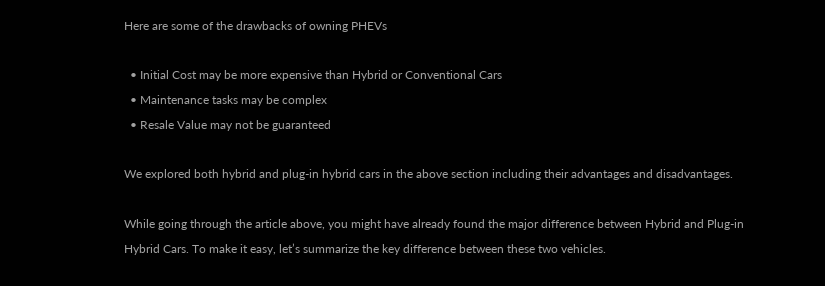Here are some of the drawbacks of owning PHEVs

  • Initial Cost may be more expensive than Hybrid or Conventional Cars
  • Maintenance tasks may be complex
  • Resale Value may not be guaranteed

We explored both hybrid and plug-in hybrid cars in the above section including their advantages and disadvantages.

While going through the article above, you might have already found the major difference between Hybrid and Plug-in Hybrid Cars. To make it easy, let’s summarize the key difference between these two vehicles.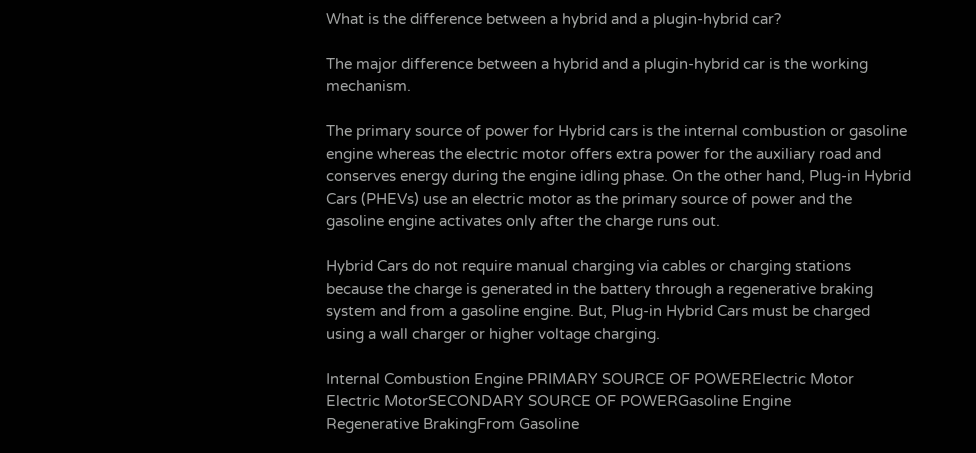What is the difference between a hybrid and a plugin-hybrid car?

The major difference between a hybrid and a plugin-hybrid car is the working mechanism.

The primary source of power for Hybrid cars is the internal combustion or gasoline engine whereas the electric motor offers extra power for the auxiliary road and conserves energy during the engine idling phase. On the other hand, Plug-in Hybrid Cars (PHEVs) use an electric motor as the primary source of power and the gasoline engine activates only after the charge runs out.

Hybrid Cars do not require manual charging via cables or charging stations because the charge is generated in the battery through a regenerative braking system and from a gasoline engine. But, Plug-in Hybrid Cars must be charged using a wall charger or higher voltage charging.

Internal Combustion Engine PRIMARY SOURCE OF POWERElectric Motor
Electric MotorSECONDARY SOURCE OF POWERGasoline Engine
Regenerative BrakingFrom Gasoline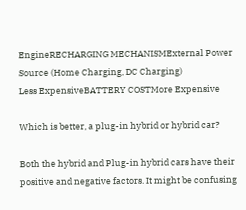EngineRECHARGING MECHANISMExternal Power Source (Home Charging, DC Charging)
Less ExpensiveBATTERY COSTMore Expensive

Which is better, a plug-in hybrid or hybrid car?

Both the hybrid and Plug-in hybrid cars have their positive and negative factors. It might be confusing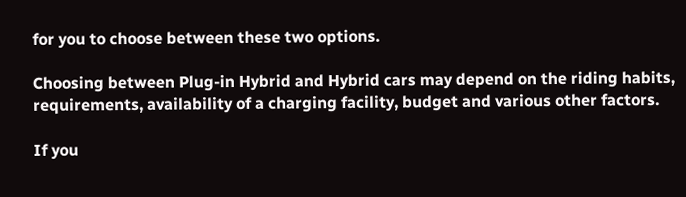for you to choose between these two options.

Choosing between Plug-in Hybrid and Hybrid cars may depend on the riding habits, requirements, availability of a charging facility, budget and various other factors.

If you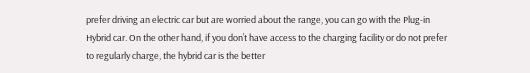prefer driving an electric car but are worried about the range, you can go with the Plug-in Hybrid car. On the other hand, if you don’t have access to the charging facility or do not prefer to regularly charge, the hybrid car is the better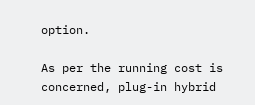option.

As per the running cost is concerned, plug-in hybrid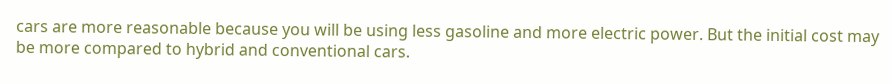cars are more reasonable because you will be using less gasoline and more electric power. But the initial cost may be more compared to hybrid and conventional cars.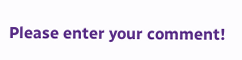Please enter your comment!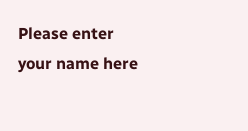Please enter your name here